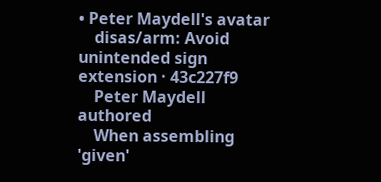• Peter Maydell's avatar
    disas/arm: Avoid unintended sign extension · 43c227f9
    Peter Maydell authored
    When assembling 'given'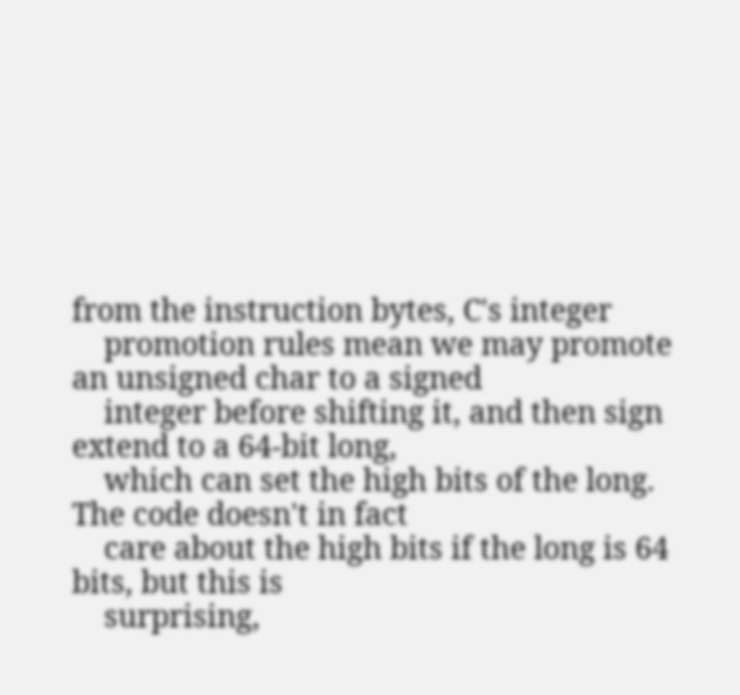from the instruction bytes, C's integer
    promotion rules mean we may promote an unsigned char to a signed
    integer before shifting it, and then sign extend to a 64-bit long,
    which can set the high bits of the long.  The code doesn't in fact
    care about the high bits if the long is 64 bits, but this is
    surprising,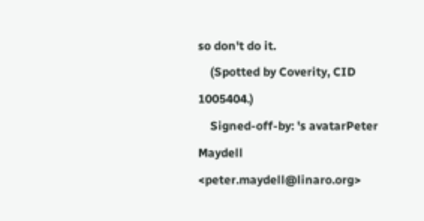so don't do it.
    (Spotted by Coverity, CID 1005404.)
    Signed-off-by: 's avatarPeter Maydell <peter.maydell@linaro.org>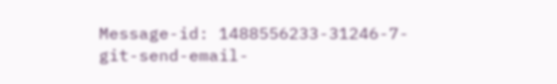Message-id: 1488556233-31246-7-git-send-email-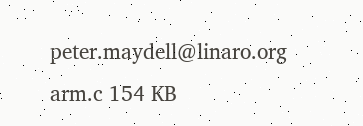peter.maydell@linaro.org
arm.c 154 KB